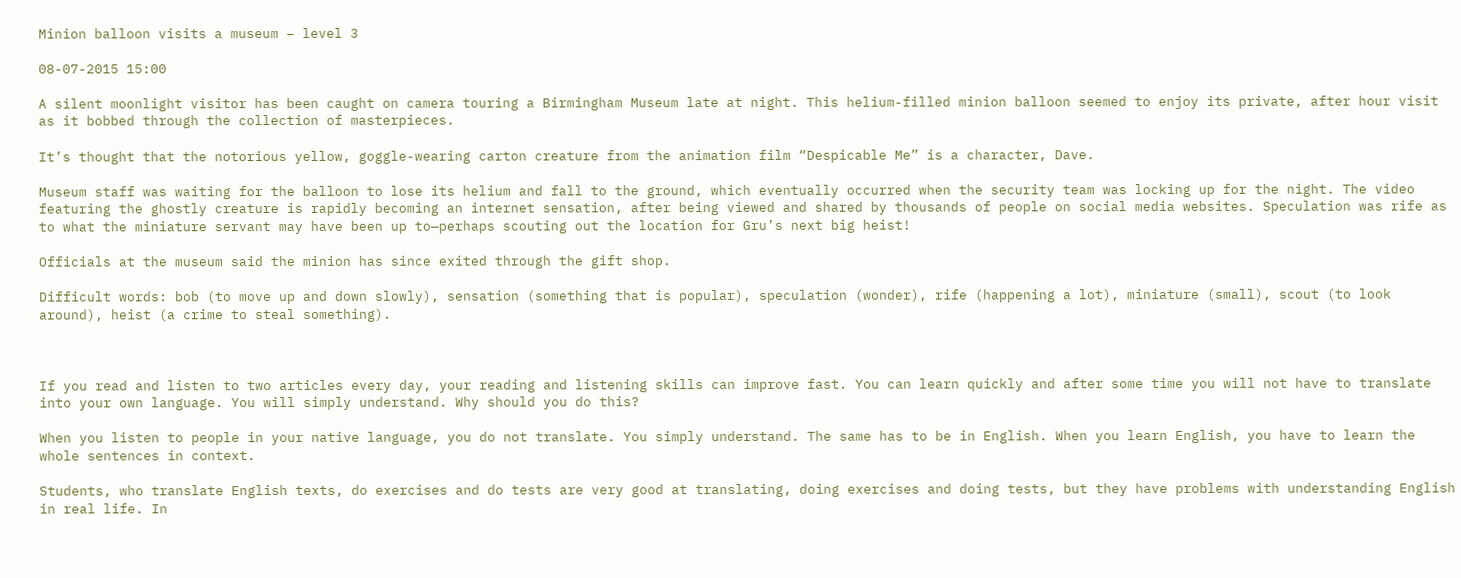Minion balloon visits a museum – level 3

08-07-2015 15:00

A silent moonlight visitor has been caught on camera touring a Birmingham Museum late at night. This helium-filled minion balloon seemed to enjoy its private, after hour visit as it bobbed through the collection of masterpieces.

It’s thought that the notorious yellow, goggle-wearing carton creature from the animation film “Despicable Me” is a character, Dave.

Museum staff was waiting for the balloon to lose its helium and fall to the ground, which eventually occurred when the security team was locking up for the night. The video featuring the ghostly creature is rapidly becoming an internet sensation, after being viewed and shared by thousands of people on social media websites. Speculation was rife as to what the miniature servant may have been up to—perhaps scouting out the location for Gru’s next big heist!

Officials at the museum said the minion has since exited through the gift shop.

Difficult words: bob (to move up and down slowly), sensation (something that is popular), speculation (wonder), rife (happening a lot), miniature (small), scout (to look around), heist (a crime to steal something).



If you read and listen to two articles every day, your reading and listening skills can improve fast. You can learn quickly and after some time you will not have to translate into your own language. You will simply understand. Why should you do this?

When you listen to people in your native language, you do not translate. You simply understand. The same has to be in English. When you learn English, you have to learn the whole sentences in context.

Students, who translate English texts, do exercises and do tests are very good at translating, doing exercises and doing tests, but they have problems with understanding English in real life. In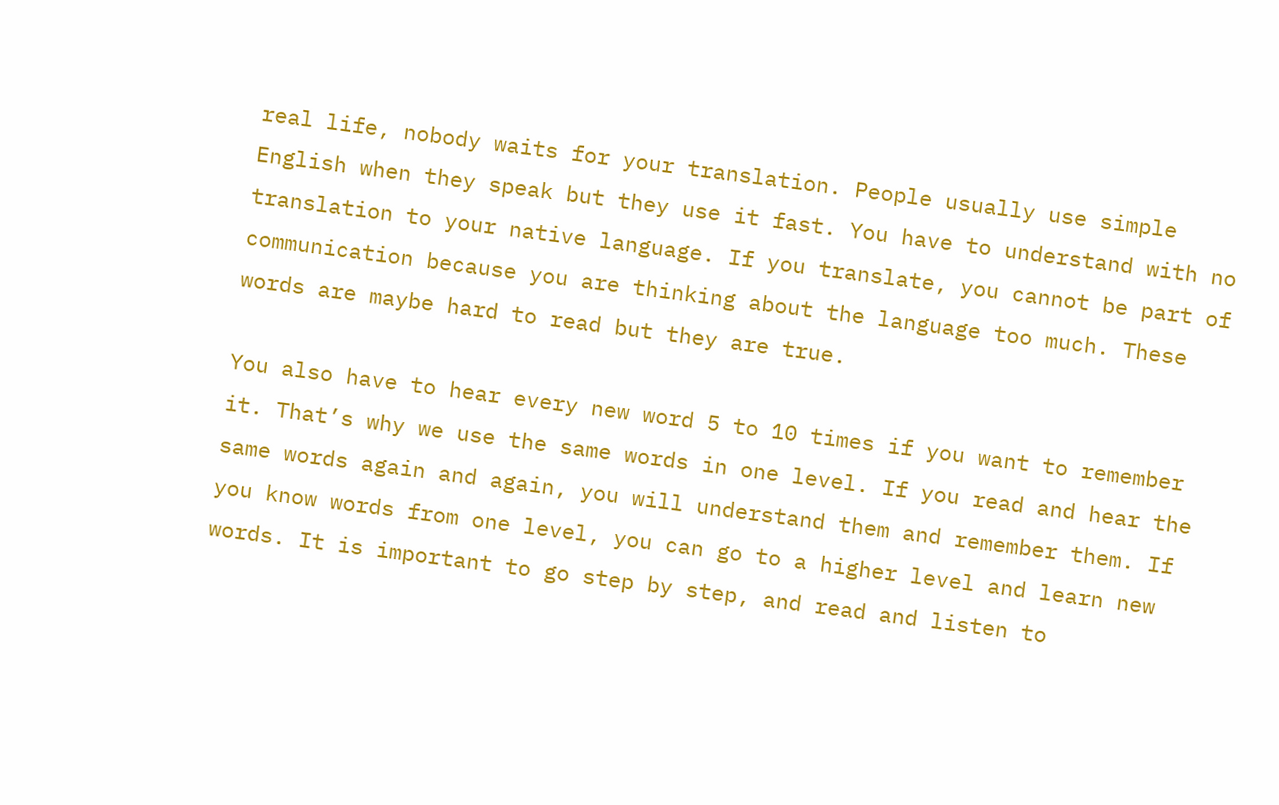real life, nobody waits for your translation. People usually use simple English when they speak but they use it fast. You have to understand with no translation to your native language. If you translate, you cannot be part of communication because you are thinking about the language too much. These words are maybe hard to read but they are true.

You also have to hear every new word 5 to 10 times if you want to remember it. That’s why we use the same words in one level. If you read and hear the same words again and again, you will understand them and remember them. If you know words from one level, you can go to a higher level and learn new words. It is important to go step by step, and read and listen to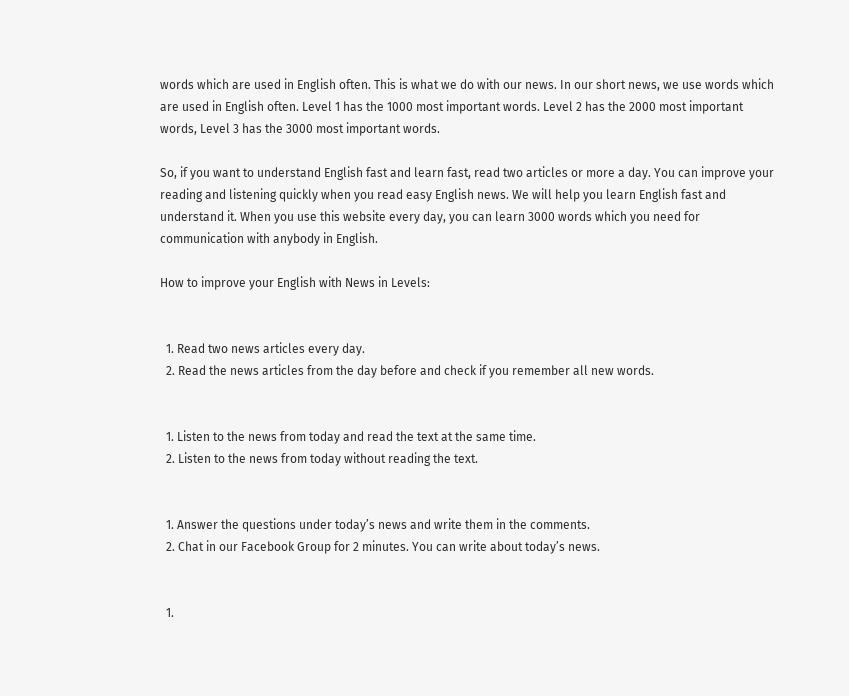words which are used in English often. This is what we do with our news. In our short news, we use words which are used in English often. Level 1 has the 1000 most important words. Level 2 has the 2000 most important words, Level 3 has the 3000 most important words.

So, if you want to understand English fast and learn fast, read two articles or more a day. You can improve your reading and listening quickly when you read easy English news. We will help you learn English fast and understand it. When you use this website every day, you can learn 3000 words which you need for communication with anybody in English.

How to improve your English with News in Levels:


  1. Read two news articles every day.
  2. Read the news articles from the day before and check if you remember all new words.


  1. Listen to the news from today and read the text at the same time.
  2. Listen to the news from today without reading the text.


  1. Answer the questions under today’s news and write them in the comments.
  2. Chat in our Facebook Group for 2 minutes. You can write about today’s news.


  1.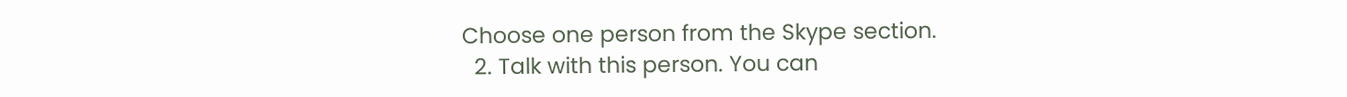Choose one person from the Skype section.
  2. Talk with this person. You can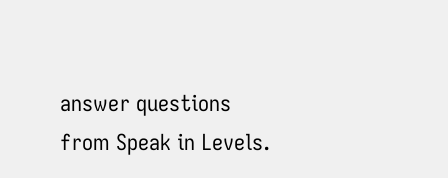answer questions from Speak in Levels.